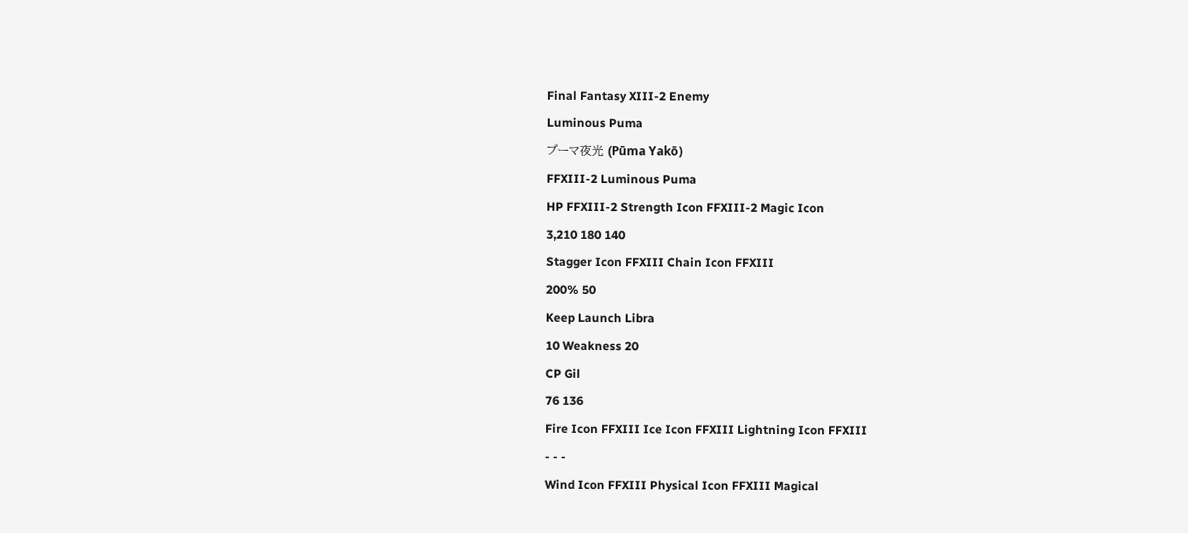Final Fantasy XIII-2 Enemy
Luminous Puma
プーマ夜光 (Pūma Yakō)
FFXIII-2 Luminous Puma
HP FFXIII-2 Strength Icon FFXIII-2 Magic Icon
3,210 180 140
Stagger Icon FFXIII Chain Icon FFXIII
200% 50
Keep Launch Libra
10 Weakness 20
CP Gil
76 136
Fire Icon FFXIII Ice Icon FFXIII Lightning Icon FFXIII
- - -
Wind Icon FFXIII Physical Icon FFXIII Magical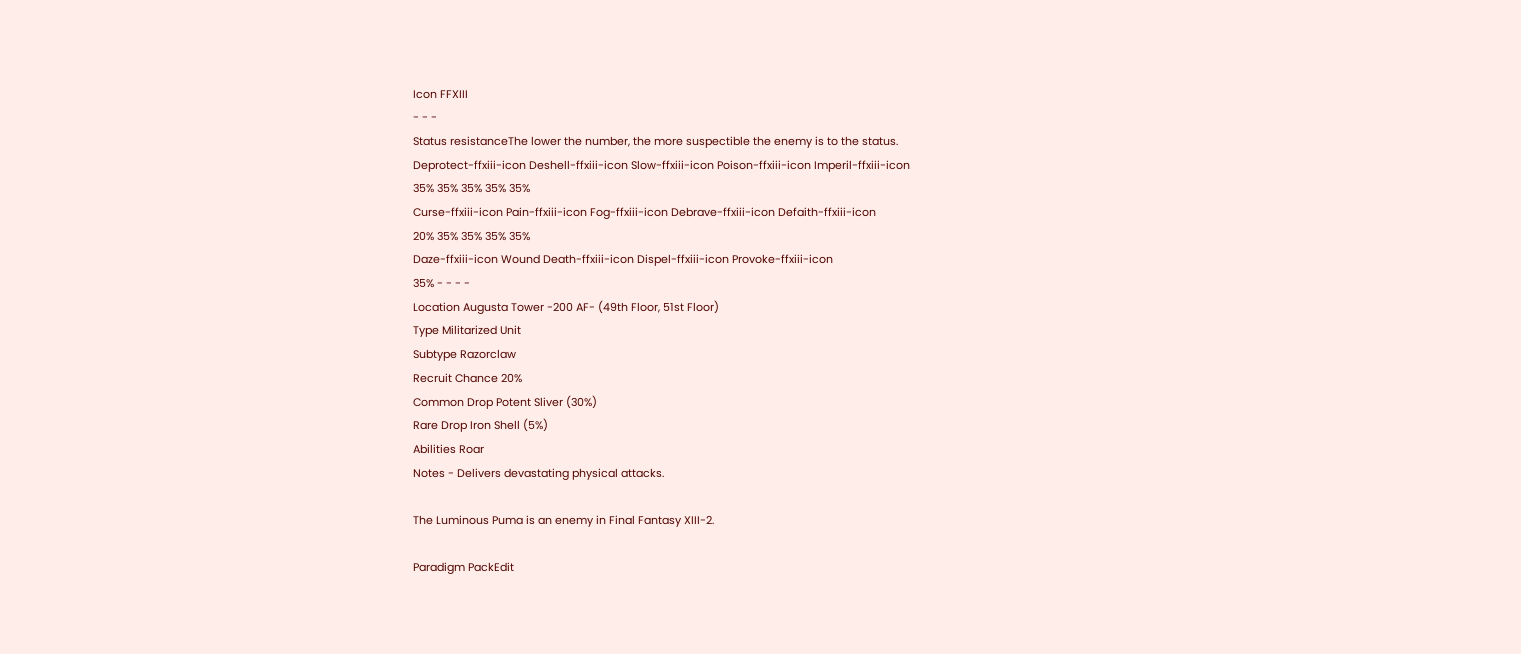Icon FFXIII
- - -
Status resistanceThe lower the number, the more suspectible the enemy is to the status.
Deprotect-ffxiii-icon Deshell-ffxiii-icon Slow-ffxiii-icon Poison-ffxiii-icon Imperil-ffxiii-icon
35% 35% 35% 35% 35%
Curse-ffxiii-icon Pain-ffxiii-icon Fog-ffxiii-icon Debrave-ffxiii-icon Defaith-ffxiii-icon
20% 35% 35% 35% 35%
Daze-ffxiii-icon Wound Death-ffxiii-icon Dispel-ffxiii-icon Provoke-ffxiii-icon
35% - - - -
Location Augusta Tower -200 AF- (49th Floor, 51st Floor)
Type Militarized Unit
Subtype Razorclaw
Recruit Chance 20%
Common Drop Potent Sliver (30%)
Rare Drop Iron Shell (5%)
Abilities Roar
Notes - Delivers devastating physical attacks.

The Luminous Puma is an enemy in Final Fantasy XIII-2.

Paradigm PackEdit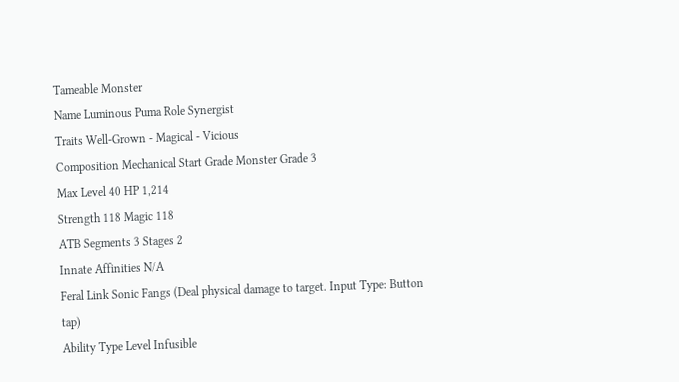Tameable Monster
Name Luminous Puma Role Synergist
Traits Well-Grown - Magical - Vicious
Composition Mechanical Start Grade Monster Grade 3
Max Level 40 HP 1,214
Strength 118 Magic 118
ATB Segments 3 Stages 2
Innate Affinities N/A
Feral Link Sonic Fangs (Deal physical damage to target. Input Type: Button tap)
Ability Type Level Infusible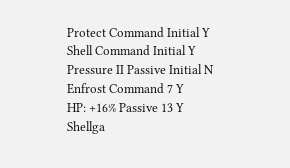Protect Command Initial Y
Shell Command Initial Y
Pressure II Passive Initial N
Enfrost Command 7 Y
HP: +16% Passive 13 Y
Shellga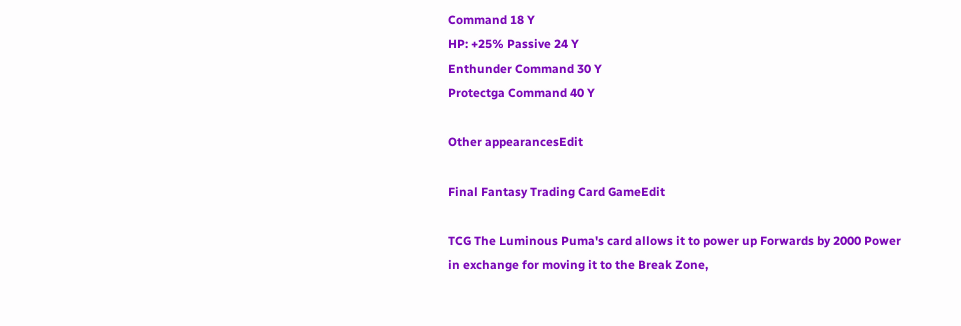Command 18 Y
HP: +25% Passive 24 Y
Enthunder Command 30 Y
Protectga Command 40 Y

Other appearancesEdit

Final Fantasy Trading Card GameEdit

TCG The Luminous Puma's card allows it to power up Forwards by 2000 Power in exchange for moving it to the Break Zone,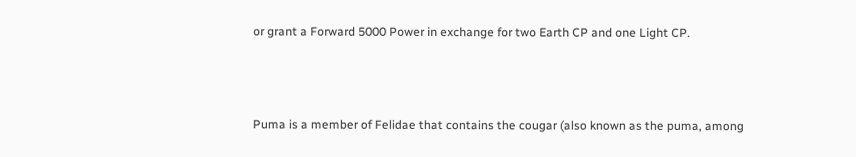or grant a Forward 5000 Power in exchange for two Earth CP and one Light CP.



Puma is a member of Felidae that contains the cougar (also known as the puma, among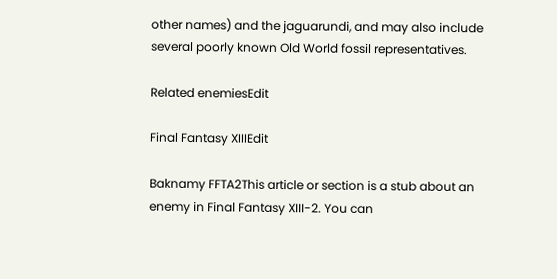other names) and the jaguarundi, and may also include several poorly known Old World fossil representatives.

Related enemiesEdit

Final Fantasy XIIIEdit

Baknamy FFTA2This article or section is a stub about an enemy in Final Fantasy XIII-2. You can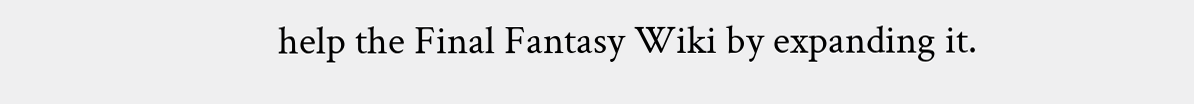help the Final Fantasy Wiki by expanding it.